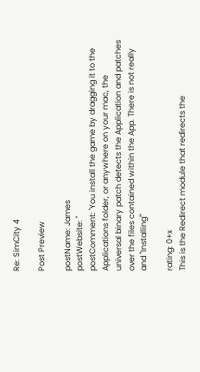Re: SimCity 4

Post Preview

postName: James
postWebsite: ''
postComment: 'You install the game by dragging it to the Applications folder, or anywhere on your mac, the universal binary patch detects the Application and patches over the files contained within the App. There is not really and ''Installing'''

rating: 0+x
This is the Redirect module that redirects the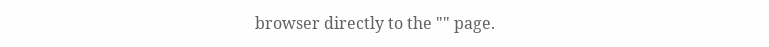browser directly to the "" page.